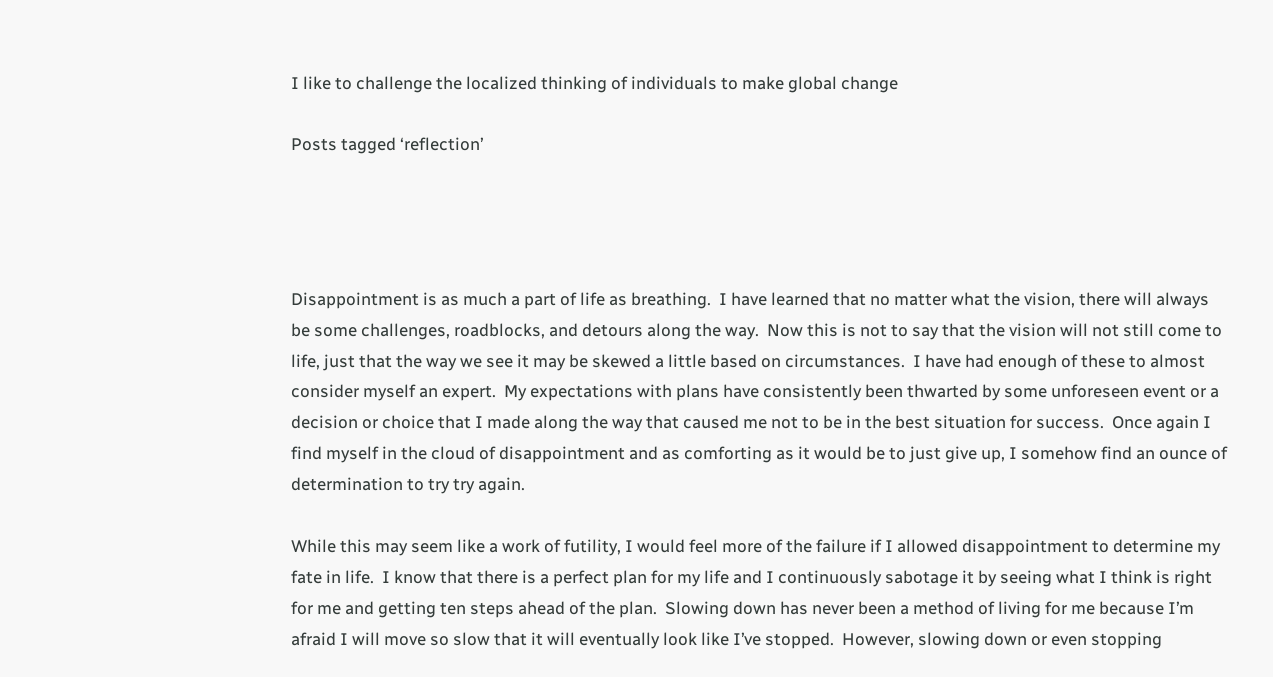I like to challenge the localized thinking of individuals to make global change

Posts tagged ‘reflection’




Disappointment is as much a part of life as breathing.  I have learned that no matter what the vision, there will always be some challenges, roadblocks, and detours along the way.  Now this is not to say that the vision will not still come to life, just that the way we see it may be skewed a little based on circumstances.  I have had enough of these to almost consider myself an expert.  My expectations with plans have consistently been thwarted by some unforeseen event or a decision or choice that I made along the way that caused me not to be in the best situation for success.  Once again I find myself in the cloud of disappointment and as comforting as it would be to just give up, I somehow find an ounce of determination to try try again.

While this may seem like a work of futility, I would feel more of the failure if I allowed disappointment to determine my fate in life.  I know that there is a perfect plan for my life and I continuously sabotage it by seeing what I think is right for me and getting ten steps ahead of the plan.  Slowing down has never been a method of living for me because I’m afraid I will move so slow that it will eventually look like I’ve stopped.  However, slowing down or even stopping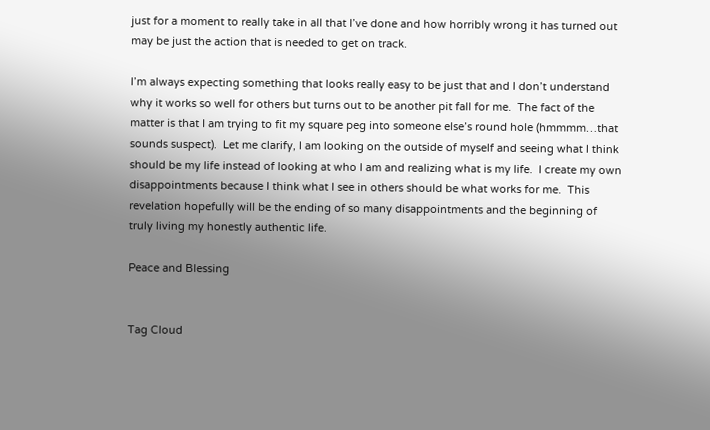just for a moment to really take in all that I’ve done and how horribly wrong it has turned out may be just the action that is needed to get on track.

I’m always expecting something that looks really easy to be just that and I don’t understand why it works so well for others but turns out to be another pit fall for me.  The fact of the matter is that I am trying to fit my square peg into someone else’s round hole (hmmmm…that sounds suspect).  Let me clarify, I am looking on the outside of myself and seeing what I think should be my life instead of looking at who I am and realizing what is my life.  I create my own disappointments because I think what I see in others should be what works for me.  This revelation hopefully will be the ending of so many disappointments and the beginning of truly living my honestly authentic life.

Peace and Blessing


Tag Cloud